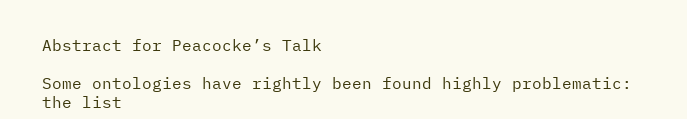Abstract for Peacocke’s Talk

Some ontologies have rightly been found highly problematic: the list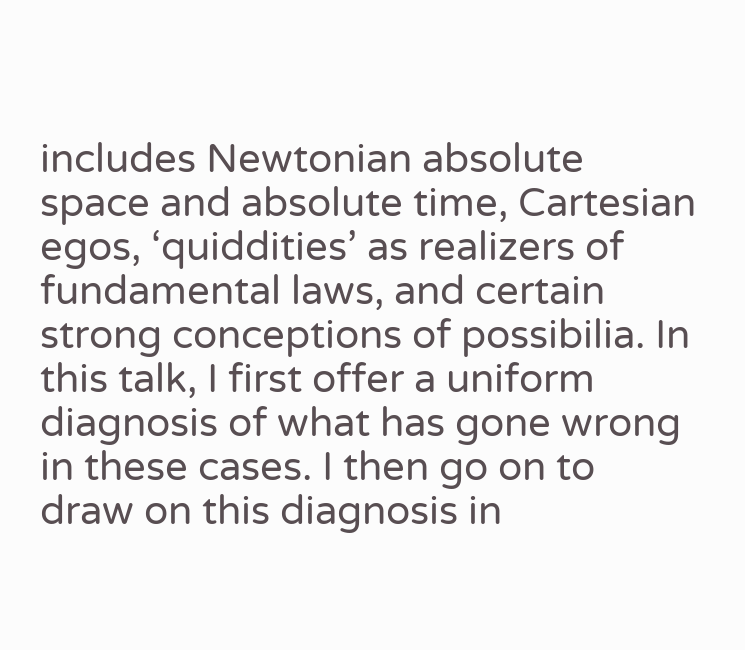includes Newtonian absolute space and absolute time, Cartesian egos, ‘quiddities’ as realizers of fundamental laws, and certain strong conceptions of possibilia. In this talk, I first offer a uniform diagnosis of what has gone wrong in these cases. I then go on to draw on this diagnosis in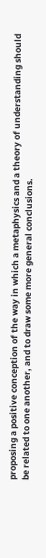proposing a positive conception of the way in which a metaphysics and a theory of understanding should be related to one another, and to draw some more general conclusions.